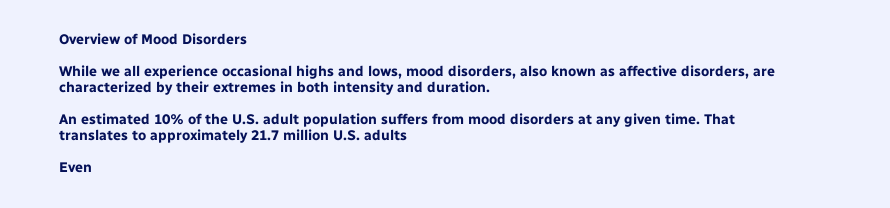Overview of Mood Disorders

While we all experience occasional highs and lows, mood disorders, also known as affective disorders, are characterized by their extremes in both intensity and duration.

An estimated 10% of the U.S. adult population suffers from mood disorders at any given time. That translates to approximately 21.7 million U.S. adults

Even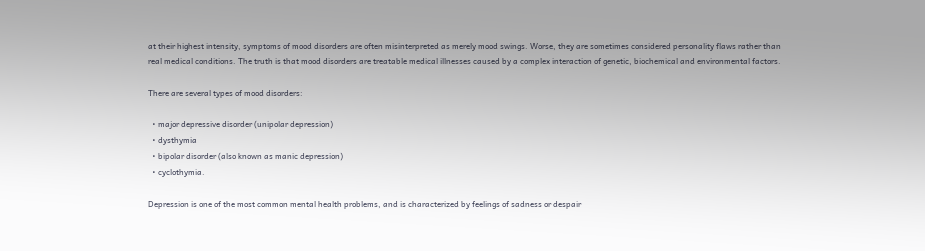at their highest intensity, symptoms of mood disorders are often misinterpreted as merely mood swings. Worse, they are sometimes considered personality flaws rather than real medical conditions. The truth is that mood disorders are treatable medical illnesses caused by a complex interaction of genetic, biochemical and environmental factors.

There are several types of mood disorders:

  • major depressive disorder (unipolar depression)
  • dysthymia
  • bipolar disorder (also known as manic depression)
  • cyclothymia.

Depression is one of the most common mental health problems, and is characterized by feelings of sadness or despair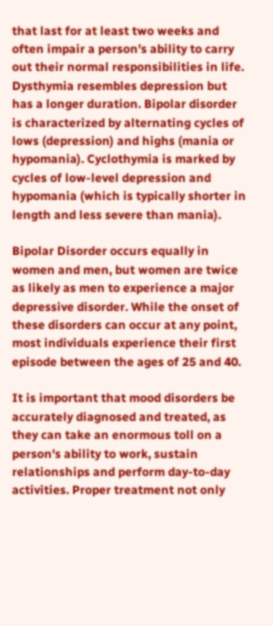that last for at least two weeks and often impair a person's ability to carry out their normal responsibilities in life. Dysthymia resembles depression but has a longer duration. Bipolar disorder is characterized by alternating cycles of lows (depression) and highs (mania or hypomania). Cyclothymia is marked by cycles of low-level depression and hypomania (which is typically shorter in length and less severe than mania).

Bipolar Disorder occurs equally in women and men, but women are twice as likely as men to experience a major depressive disorder. While the onset of these disorders can occur at any point, most individuals experience their first episode between the ages of 25 and 40.

It is important that mood disorders be accurately diagnosed and treated, as they can take an enormous toll on a person's ability to work, sustain relationships and perform day-to-day activities. Proper treatment not only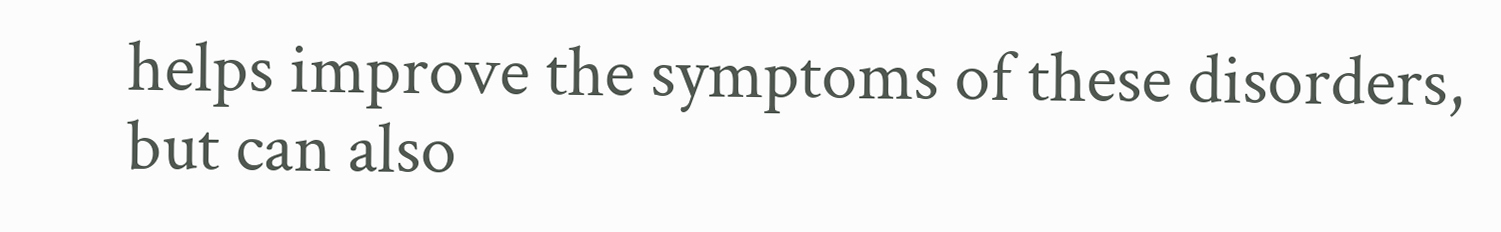helps improve the symptoms of these disorders, but can also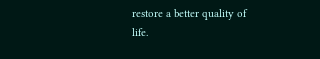restore a better quality of life.